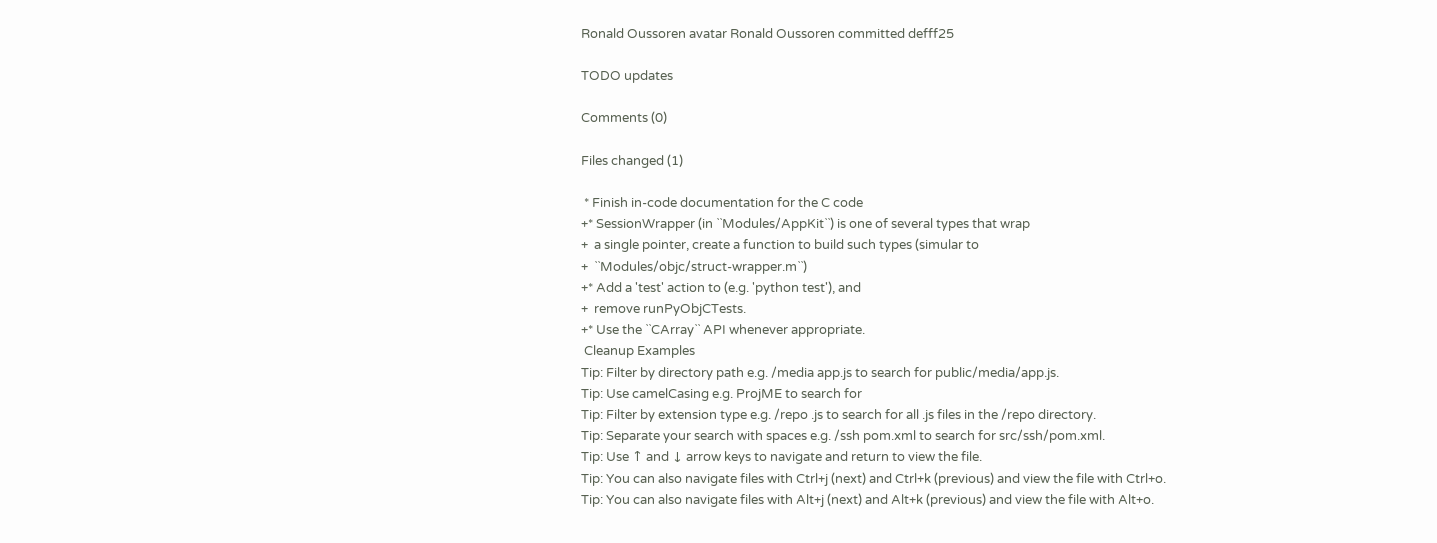Ronald Oussoren avatar Ronald Oussoren committed defff25

TODO updates

Comments (0)

Files changed (1)

 * Finish in-code documentation for the C code
+* SessionWrapper (in ``Modules/AppKit``) is one of several types that wrap
+  a single pointer, create a function to build such types (simular to
+  ``Modules/objc/struct-wrapper.m``)
+* Add a 'test' action to (e.g. 'python test'), and
+  remove runPyObjCTests.
+* Use the ``CArray`` API whenever appropriate.
 Cleanup Examples
Tip: Filter by directory path e.g. /media app.js to search for public/media/app.js.
Tip: Use camelCasing e.g. ProjME to search for
Tip: Filter by extension type e.g. /repo .js to search for all .js files in the /repo directory.
Tip: Separate your search with spaces e.g. /ssh pom.xml to search for src/ssh/pom.xml.
Tip: Use ↑ and ↓ arrow keys to navigate and return to view the file.
Tip: You can also navigate files with Ctrl+j (next) and Ctrl+k (previous) and view the file with Ctrl+o.
Tip: You can also navigate files with Alt+j (next) and Alt+k (previous) and view the file with Alt+o.